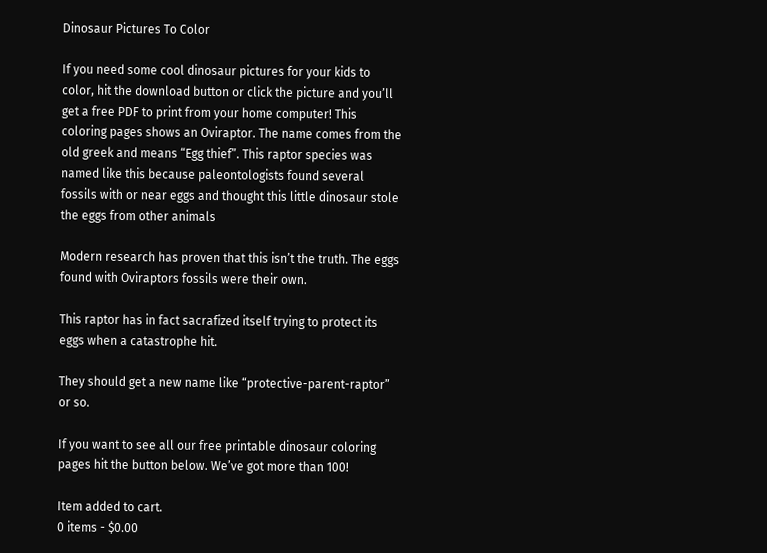Dinosaur Pictures To Color

If you need some cool dinosaur pictures for your kids to color, hit the download button or click the picture and you’ll get a free PDF to print from your home computer! This coloring pages shows an Oviraptor. The name comes from the old greek and means “Egg thief”. This raptor species was named like this because paleontologists found several fossils with or near eggs and thought this little dinosaur stole the eggs from other animals

Modern research has proven that this isn’t the truth. The eggs found with Oviraptors fossils were their own.

This raptor has in fact sacrafized itself trying to protect its eggs when a catastrophe hit.

They should get a new name like “protective-parent-raptor” or so.

If you want to see all our free printable dinosaur coloring pages hit the button below. We’ve got more than 100!

Item added to cart.
0 items - $0.00